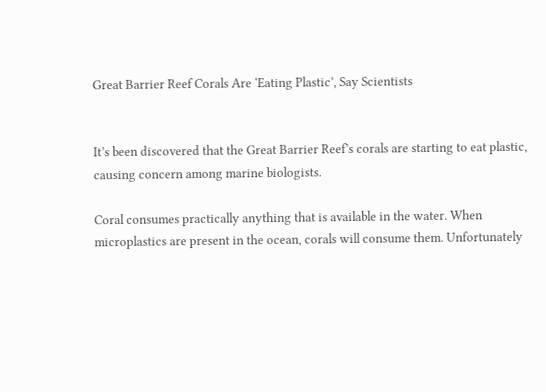Great Barrier Reef Corals Are ‘Eating Plastic’, Say Scientists


It’s been discovered that the Great Barrier Reef’s corals are starting to eat plastic, causing concern among marine biologists.

Coral consumes practically anything that is available in the water. When microplastics are present in the ocean, corals will consume them. Unfortunately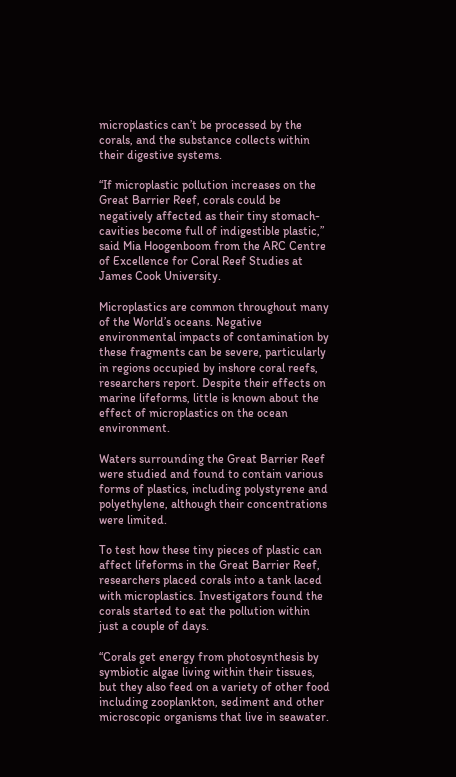microplastics can’t be processed by the corals, and the substance collects within their digestive systems.

“If microplastic pollution increases on the Great Barrier Reef, corals could be negatively affected as their tiny stomach-cavities become full of indigestible plastic,” said Mia Hoogenboom from the ARC Centre of Excellence for Coral Reef Studies at James Cook University.

Microplastics are common throughout many of the World’s oceans. Negative environmental impacts of contamination by these fragments can be severe, particularly in regions occupied by inshore coral reefs, researchers report. Despite their effects on marine lifeforms, little is known about the effect of microplastics on the ocean environment.

Waters surrounding the Great Barrier Reef were studied and found to contain various forms of plastics, including polystyrene and polyethylene, although their concentrations were limited.

To test how these tiny pieces of plastic can affect lifeforms in the Great Barrier Reef, researchers placed corals into a tank laced with microplastics. Investigators found the corals started to eat the pollution within just a couple of days.

“Corals get energy from photosynthesis by symbiotic algae living within their tissues, but they also feed on a variety of other food including zooplankton, sediment and other microscopic organisms that live in seawater.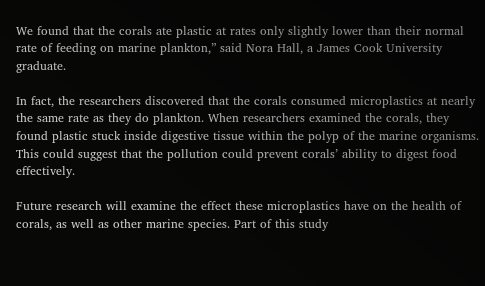We found that the corals ate plastic at rates only slightly lower than their normal rate of feeding on marine plankton,” said Nora Hall, a James Cook University graduate.

In fact, the researchers discovered that the corals consumed microplastics at nearly the same rate as they do plankton. When researchers examined the corals, they found plastic stuck inside digestive tissue within the polyp of the marine organisms. This could suggest that the pollution could prevent corals’ ability to digest food effectively.

Future research will examine the effect these microplastics have on the health of corals, as well as other marine species. Part of this study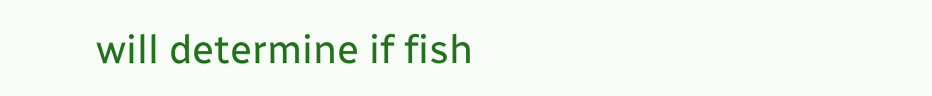will determine if fish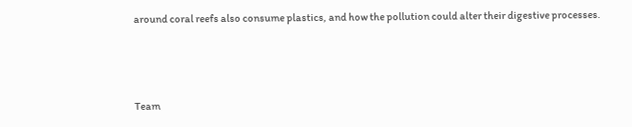around coral reefs also consume plastics, and how the pollution could alter their digestive processes.



Team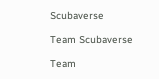Scubaverse

Team Scubaverse

Team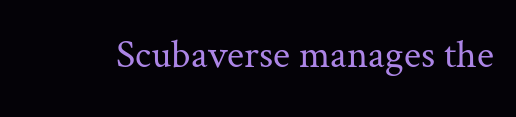Scubaverse manages the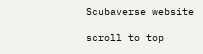Scubaverse website

scroll to top